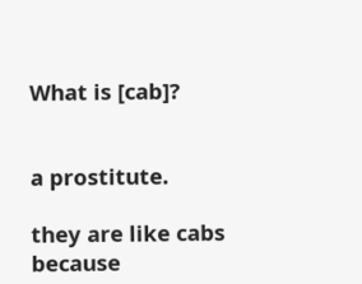What is [cab]?


a prostitute.

they are like cabs because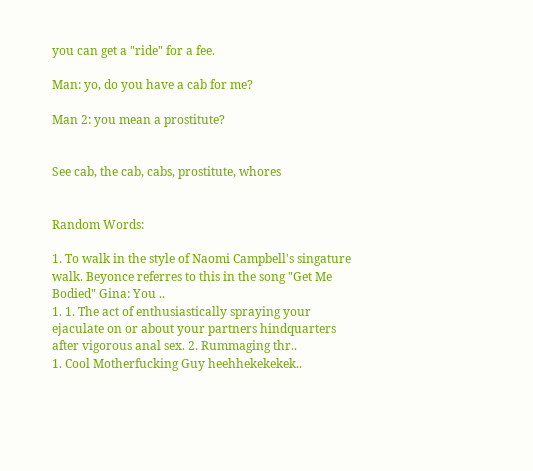you can get a "ride" for a fee.

Man: yo, do you have a cab for me?

Man 2: you mean a prostitute?


See cab, the cab, cabs, prostitute, whores


Random Words:

1. To walk in the style of Naomi Campbell's singature walk. Beyonce referres to this in the song "Get Me Bodied" Gina: You ..
1. 1. The act of enthusiastically spraying your ejaculate on or about your partners hindquarters after vigorous anal sex. 2. Rummaging thr..
1. Cool Motherfucking Guy heehhekekekek..